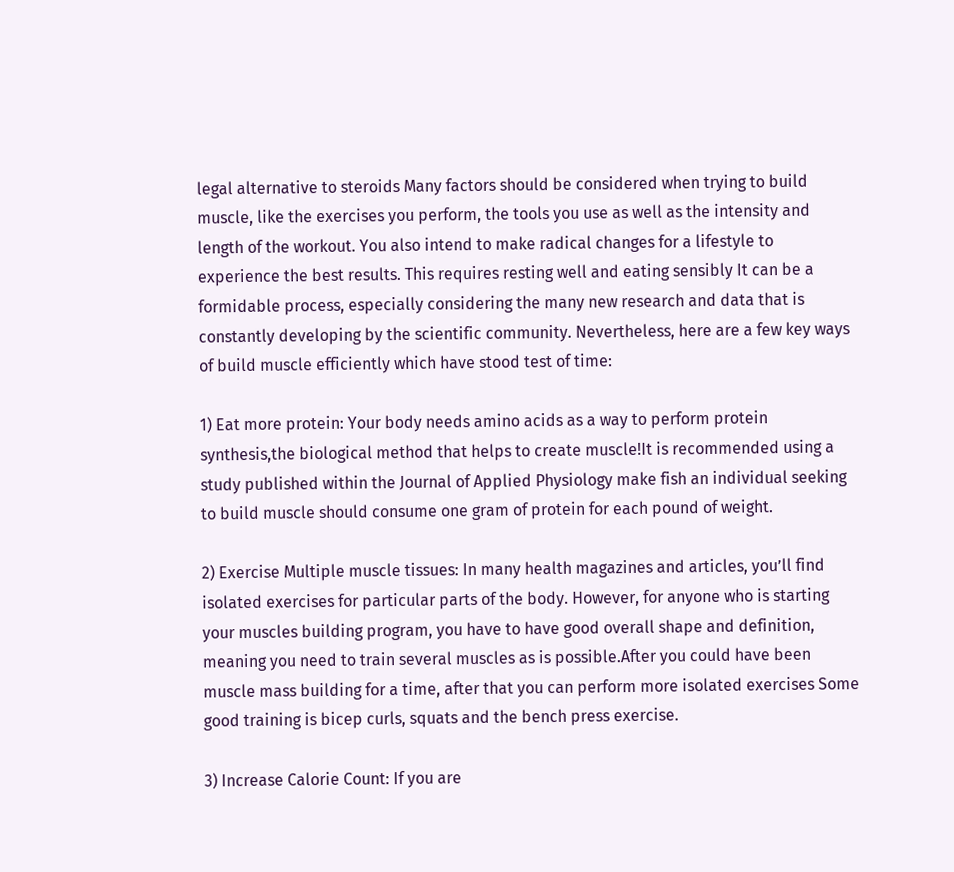legal alternative to steroids Many factors should be considered when trying to build muscle, like the exercises you perform, the tools you use as well as the intensity and length of the workout. You also intend to make radical changes for a lifestyle to experience the best results. This requires resting well and eating sensibly It can be a formidable process, especially considering the many new research and data that is constantly developing by the scientific community. Nevertheless, here are a few key ways of build muscle efficiently which have stood test of time:

1) Eat more protein: Your body needs amino acids as a way to perform protein synthesis,the biological method that helps to create muscle!It is recommended using a study published within the Journal of Applied Physiology make fish an individual seeking to build muscle should consume one gram of protein for each pound of weight.

2) Exercise Multiple muscle tissues: In many health magazines and articles, you’ll find isolated exercises for particular parts of the body. However, for anyone who is starting your muscles building program, you have to have good overall shape and definition, meaning you need to train several muscles as is possible.After you could have been muscle mass building for a time, after that you can perform more isolated exercises Some good training is bicep curls, squats and the bench press exercise.

3) Increase Calorie Count: If you are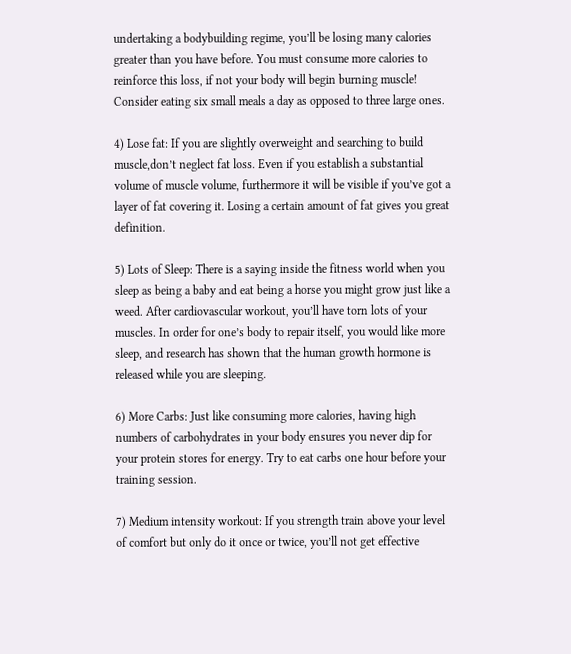undertaking a bodybuilding regime, you’ll be losing many calories greater than you have before. You must consume more calories to reinforce this loss, if not your body will begin burning muscle! Consider eating six small meals a day as opposed to three large ones.

4) Lose fat: If you are slightly overweight and searching to build muscle,don’t neglect fat loss. Even if you establish a substantial volume of muscle volume, furthermore it will be visible if you’ve got a layer of fat covering it. Losing a certain amount of fat gives you great definition.

5) Lots of Sleep: There is a saying inside the fitness world when you sleep as being a baby and eat being a horse you might grow just like a weed. After cardiovascular workout, you’ll have torn lots of your muscles. In order for one’s body to repair itself, you would like more sleep, and research has shown that the human growth hormone is released while you are sleeping.

6) More Carbs: Just like consuming more calories, having high numbers of carbohydrates in your body ensures you never dip for your protein stores for energy. Try to eat carbs one hour before your training session.

7) Medium intensity workout: If you strength train above your level of comfort but only do it once or twice, you’ll not get effective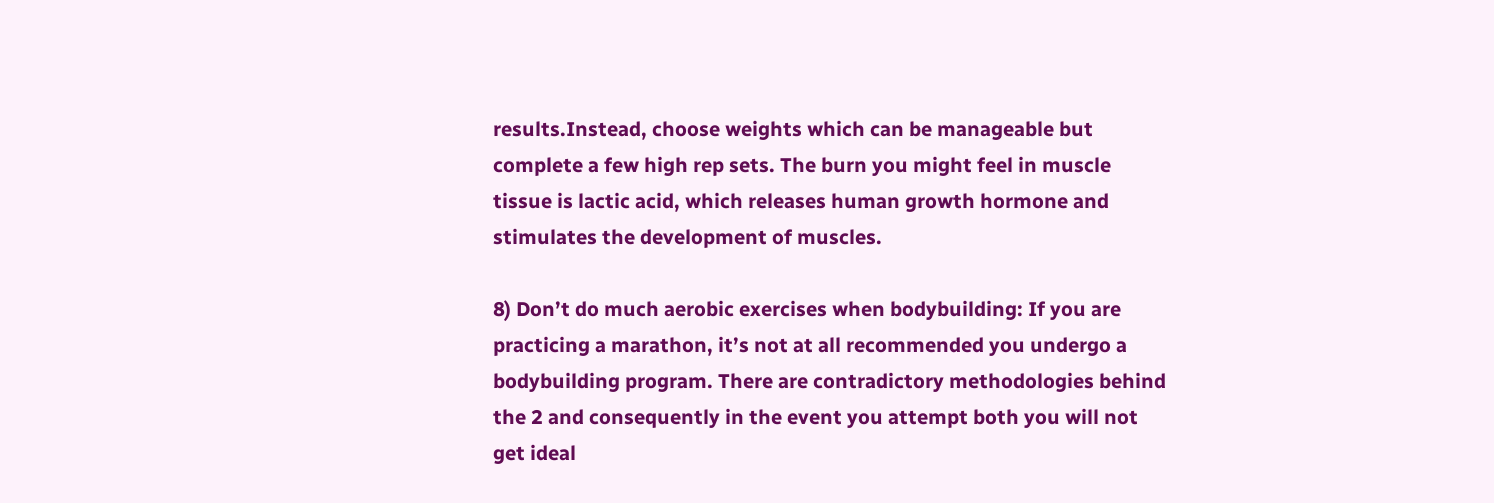results.Instead, choose weights which can be manageable but complete a few high rep sets. The burn you might feel in muscle tissue is lactic acid, which releases human growth hormone and stimulates the development of muscles.

8) Don’t do much aerobic exercises when bodybuilding: If you are practicing a marathon, it’s not at all recommended you undergo a bodybuilding program. There are contradictory methodologies behind the 2 and consequently in the event you attempt both you will not get ideal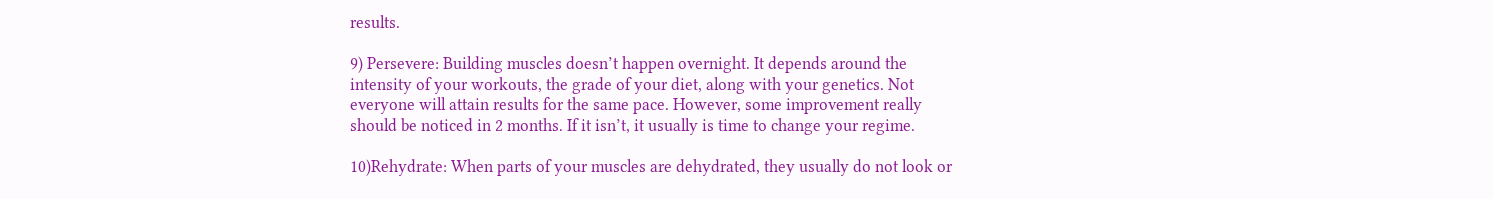results.

9) Persevere: Building muscles doesn’t happen overnight. It depends around the intensity of your workouts, the grade of your diet, along with your genetics. Not everyone will attain results for the same pace. However, some improvement really should be noticed in 2 months. If it isn’t, it usually is time to change your regime.

10)Rehydrate: When parts of your muscles are dehydrated, they usually do not look or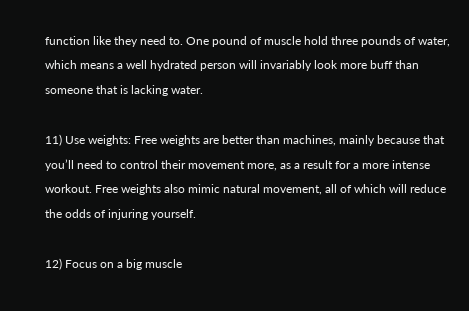function like they need to. One pound of muscle hold three pounds of water, which means a well hydrated person will invariably look more buff than someone that is lacking water.

11) Use weights: Free weights are better than machines, mainly because that you’ll need to control their movement more, as a result for a more intense workout. Free weights also mimic natural movement, all of which will reduce the odds of injuring yourself.

12) Focus on a big muscle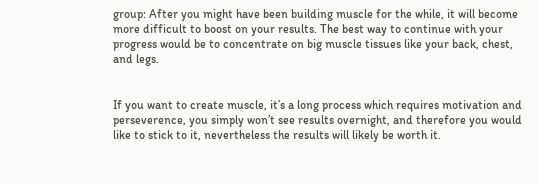group: After you might have been building muscle for the while, it will become more difficult to boost on your results. The best way to continue with your progress would be to concentrate on big muscle tissues like your back, chest, and legs.


If you want to create muscle, it’s a long process which requires motivation and perseverence, you simply won’t see results overnight, and therefore you would like to stick to it, nevertheless the results will likely be worth it.